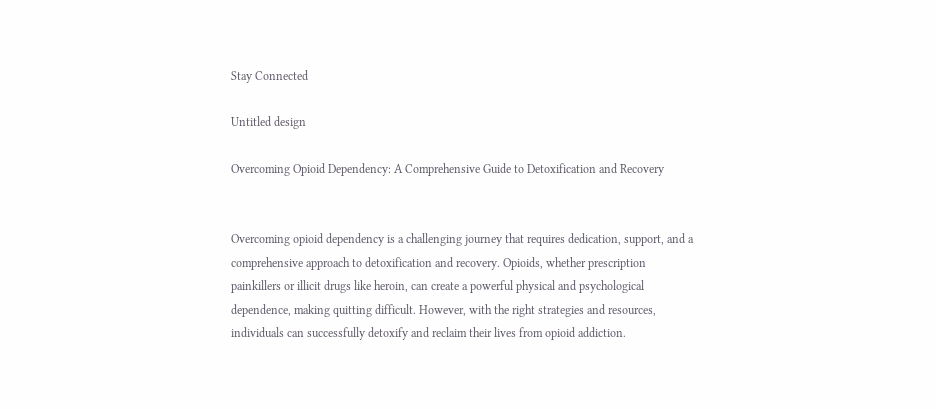Stay Connected

Untitled design

Overcoming Opioid Dependency: A Comprehensive Guide to Detoxification and Recovery


Overcoming opioid dependency is a challenging journey that requires dedication, support, and a comprehensive approach to detoxification and recovery. Opioids, whether prescription painkillers or illicit drugs like heroin, can create a powerful physical and psychological dependence, making quitting difficult. However, with the right strategies and resources, individuals can successfully detoxify and reclaim their lives from opioid addiction.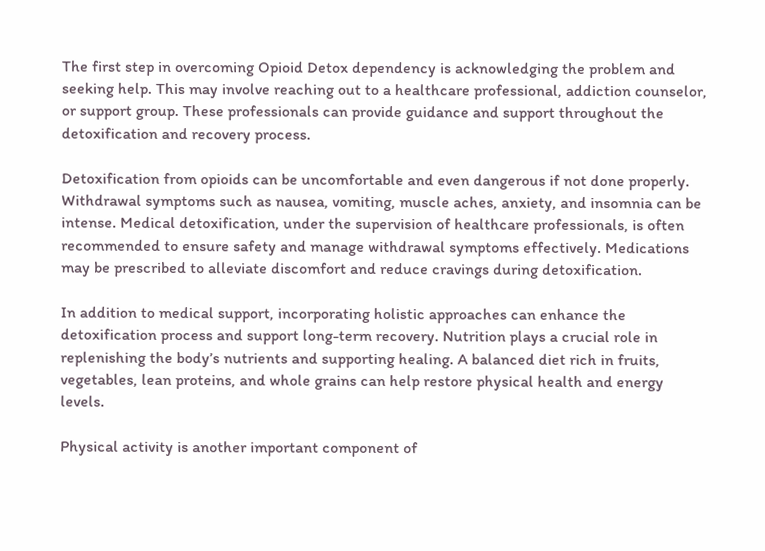The first step in overcoming Opioid Detox dependency is acknowledging the problem and seeking help. This may involve reaching out to a healthcare professional, addiction counselor, or support group. These professionals can provide guidance and support throughout the detoxification and recovery process.

Detoxification from opioids can be uncomfortable and even dangerous if not done properly. Withdrawal symptoms such as nausea, vomiting, muscle aches, anxiety, and insomnia can be intense. Medical detoxification, under the supervision of healthcare professionals, is often recommended to ensure safety and manage withdrawal symptoms effectively. Medications may be prescribed to alleviate discomfort and reduce cravings during detoxification.

In addition to medical support, incorporating holistic approaches can enhance the detoxification process and support long-term recovery. Nutrition plays a crucial role in replenishing the body’s nutrients and supporting healing. A balanced diet rich in fruits, vegetables, lean proteins, and whole grains can help restore physical health and energy levels.

Physical activity is another important component of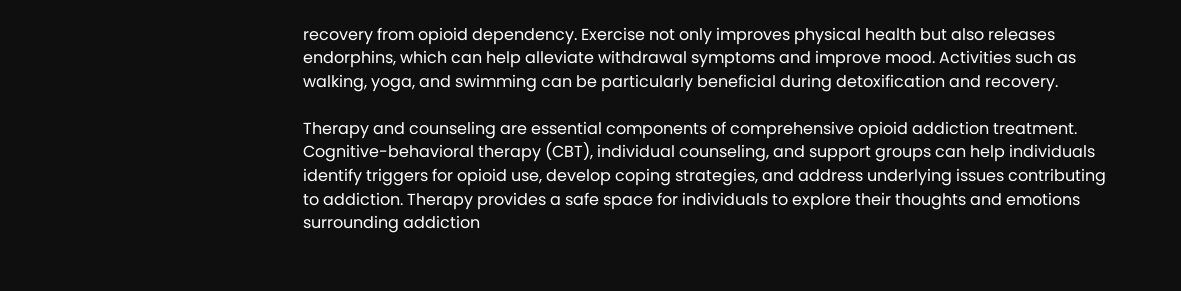recovery from opioid dependency. Exercise not only improves physical health but also releases endorphins, which can help alleviate withdrawal symptoms and improve mood. Activities such as walking, yoga, and swimming can be particularly beneficial during detoxification and recovery.

Therapy and counseling are essential components of comprehensive opioid addiction treatment. Cognitive-behavioral therapy (CBT), individual counseling, and support groups can help individuals identify triggers for opioid use, develop coping strategies, and address underlying issues contributing to addiction. Therapy provides a safe space for individuals to explore their thoughts and emotions surrounding addiction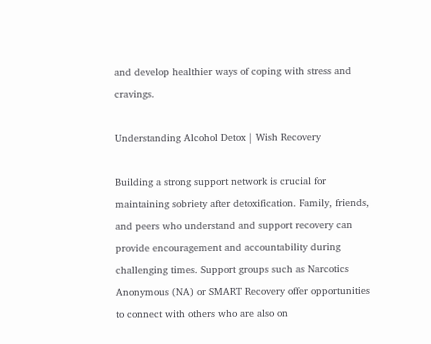and develop healthier ways of coping with stress and cravings.

Understanding Alcohol Detox | Wish Recovery

Building a strong support network is crucial for maintaining sobriety after detoxification. Family, friends, and peers who understand and support recovery can provide encouragement and accountability during challenging times. Support groups such as Narcotics Anonymous (NA) or SMART Recovery offer opportunities to connect with others who are also on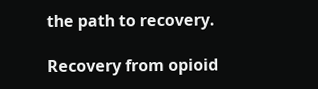the path to recovery.

Recovery from opioid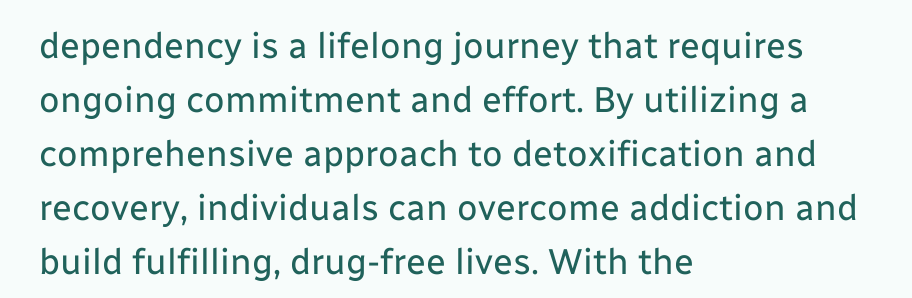dependency is a lifelong journey that requires ongoing commitment and effort. By utilizing a comprehensive approach to detoxification and recovery, individuals can overcome addiction and build fulfilling, drug-free lives. With the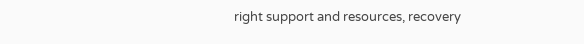right support and resources, recovery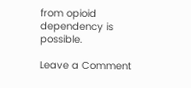from opioid dependency is possible.

Leave a Comment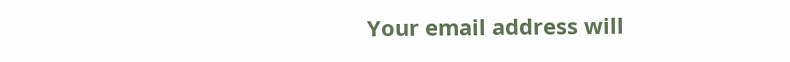Your email address will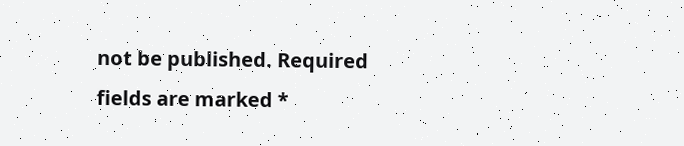not be published. Required fields are marked *